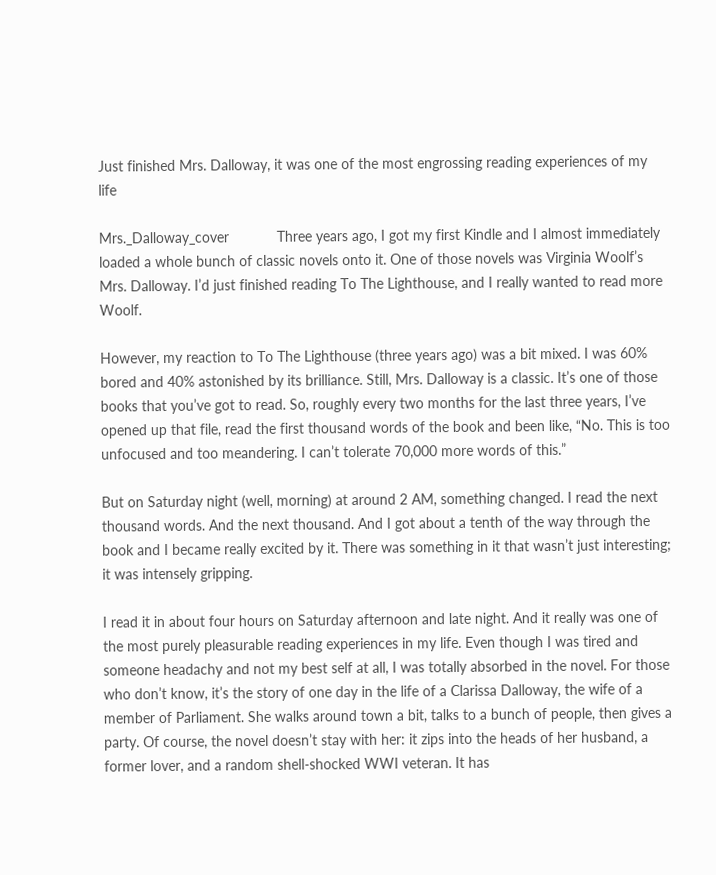Just finished Mrs. Dalloway, it was one of the most engrossing reading experiences of my life

Mrs._Dalloway_cover            Three years ago, I got my first Kindle and I almost immediately loaded a whole bunch of classic novels onto it. One of those novels was Virginia Woolf’s Mrs. Dalloway. I’d just finished reading To The Lighthouse, and I really wanted to read more Woolf.

However, my reaction to To The Lighthouse (three years ago) was a bit mixed. I was 60% bored and 40% astonished by its brilliance. Still, Mrs. Dalloway is a classic. It’s one of those books that you’ve got to read. So, roughly every two months for the last three years, I’ve opened up that file, read the first thousand words of the book and been like, “No. This is too unfocused and too meandering. I can’t tolerate 70,000 more words of this.”

But on Saturday night (well, morning) at around 2 AM, something changed. I read the next thousand words. And the next thousand. And I got about a tenth of the way through the book and I became really excited by it. There was something in it that wasn’t just interesting; it was intensely gripping.

I read it in about four hours on Saturday afternoon and late night. And it really was one of the most purely pleasurable reading experiences in my life. Even though I was tired and someone headachy and not my best self at all, I was totally absorbed in the novel. For those who don’t know, it’s the story of one day in the life of a Clarissa Dalloway, the wife of a member of Parliament. She walks around town a bit, talks to a bunch of people, then gives a party. Of course, the novel doesn’t stay with her: it zips into the heads of her husband, a former lover, and a random shell-shocked WWI veteran. It has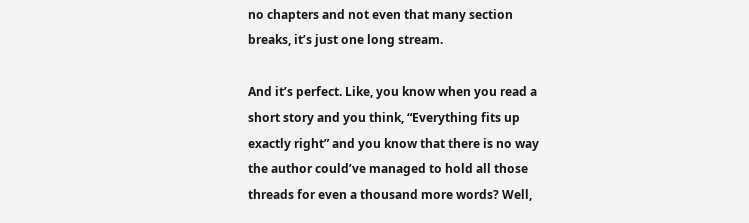no chapters and not even that many section breaks, it’s just one long stream.

And it’s perfect. Like, you know when you read a short story and you think, “Everything fits up exactly right” and you know that there is no way the author could’ve managed to hold all those threads for even a thousand more words? Well,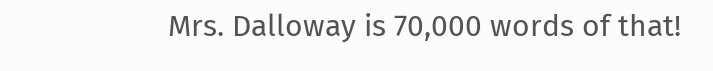Mrs. Dalloway is 70,000 words of that!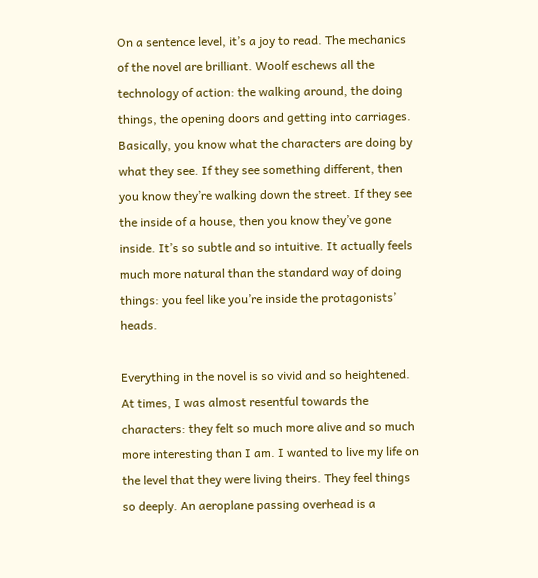On a sentence level, it’s a joy to read. The mechanics of the novel are brilliant. Woolf eschews all the technology of action: the walking around, the doing things, the opening doors and getting into carriages. Basically, you know what the characters are doing by what they see. If they see something different, then you know they’re walking down the street. If they see the inside of a house, then you know they’ve gone inside. It’s so subtle and so intuitive. It actually feels much more natural than the standard way of doing things: you feel like you’re inside the protagonists’ heads.

Everything in the novel is so vivid and so heightened. At times, I was almost resentful towards the characters: they felt so much more alive and so much more interesting than I am. I wanted to live my life on the level that they were living theirs. They feel things so deeply. An aeroplane passing overhead is a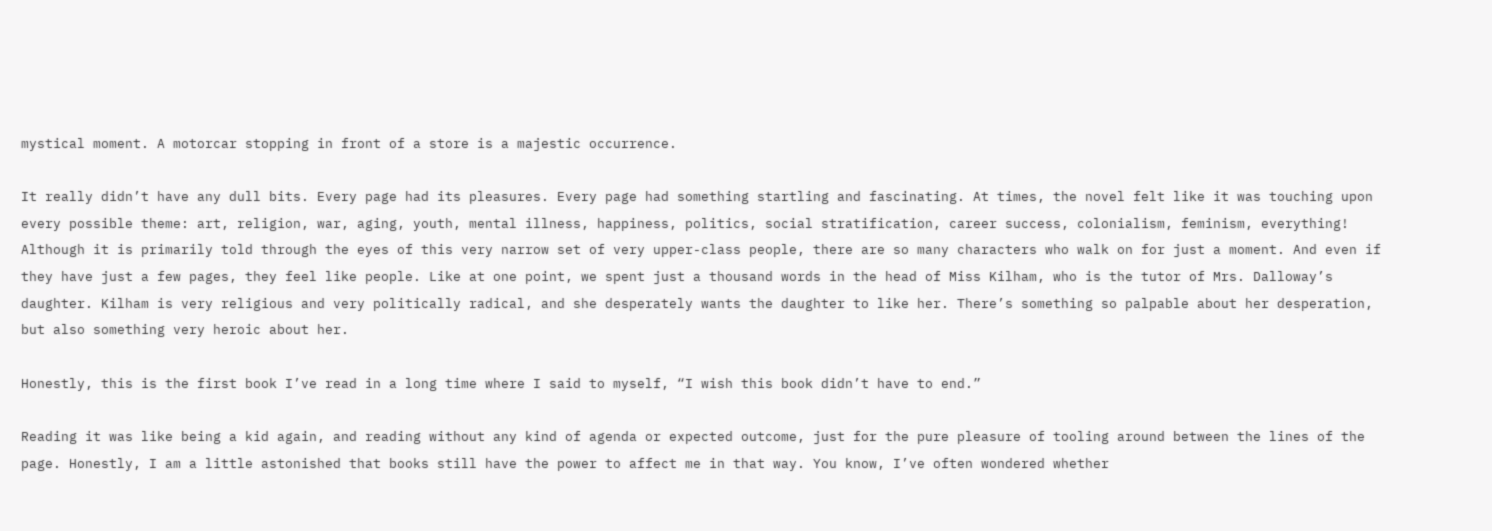mystical moment. A motorcar stopping in front of a store is a majestic occurrence.

It really didn’t have any dull bits. Every page had its pleasures. Every page had something startling and fascinating. At times, the novel felt like it was touching upon every possible theme: art, religion, war, aging, youth, mental illness, happiness, politics, social stratification, career success, colonialism, feminism, everything! Although it is primarily told through the eyes of this very narrow set of very upper-class people, there are so many characters who walk on for just a moment. And even if they have just a few pages, they feel like people. Like at one point, we spent just a thousand words in the head of Miss Kilham, who is the tutor of Mrs. Dalloway’s daughter. Kilham is very religious and very politically radical, and she desperately wants the daughter to like her. There’s something so palpable about her desperation, but also something very heroic about her.

Honestly, this is the first book I’ve read in a long time where I said to myself, “I wish this book didn’t have to end.”

Reading it was like being a kid again, and reading without any kind of agenda or expected outcome, just for the pure pleasure of tooling around between the lines of the page. Honestly, I am a little astonished that books still have the power to affect me in that way. You know, I’ve often wondered whether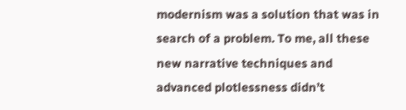modernism was a solution that was in search of a problem. To me, all these new narrative techniques and advanced plotlessness didn’t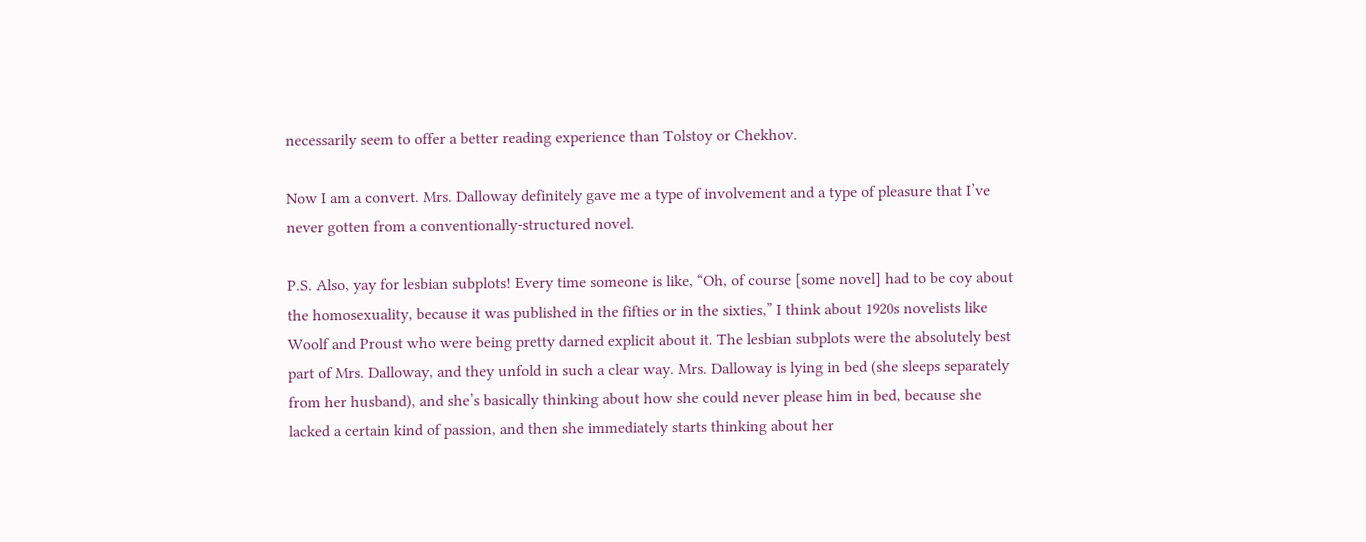necessarily seem to offer a better reading experience than Tolstoy or Chekhov.

Now I am a convert. Mrs. Dalloway definitely gave me a type of involvement and a type of pleasure that I’ve never gotten from a conventionally-structured novel.

P.S. Also, yay for lesbian subplots! Every time someone is like, “Oh, of course [some novel] had to be coy about the homosexuality, because it was published in the fifties or in the sixties,” I think about 1920s novelists like Woolf and Proust who were being pretty darned explicit about it. The lesbian subplots were the absolutely best part of Mrs. Dalloway, and they unfold in such a clear way. Mrs. Dalloway is lying in bed (she sleeps separately from her husband), and she’s basically thinking about how she could never please him in bed, because she lacked a certain kind of passion, and then she immediately starts thinking about her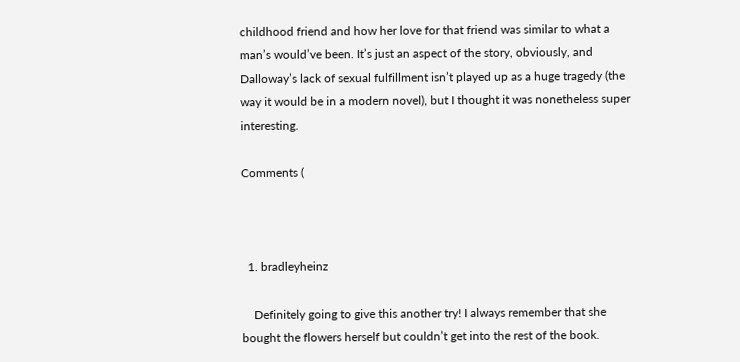childhood friend and how her love for that friend was similar to what a man’s would’ve been. It’s just an aspect of the story, obviously, and Dalloway’s lack of sexual fulfillment isn’t played up as a huge tragedy (the way it would be in a modern novel), but I thought it was nonetheless super interesting.

Comments (



  1. bradleyheinz

    Definitely going to give this another try! I always remember that she bought the flowers herself but couldn’t get into the rest of the book.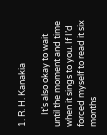1. R. H. Kanakia

      It’s also okay to wait until the moment and time when it sings to you. If I’d forced myself to read it six months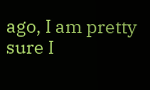ago, I am pretty sure I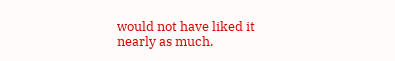would not have liked it nearly as much.